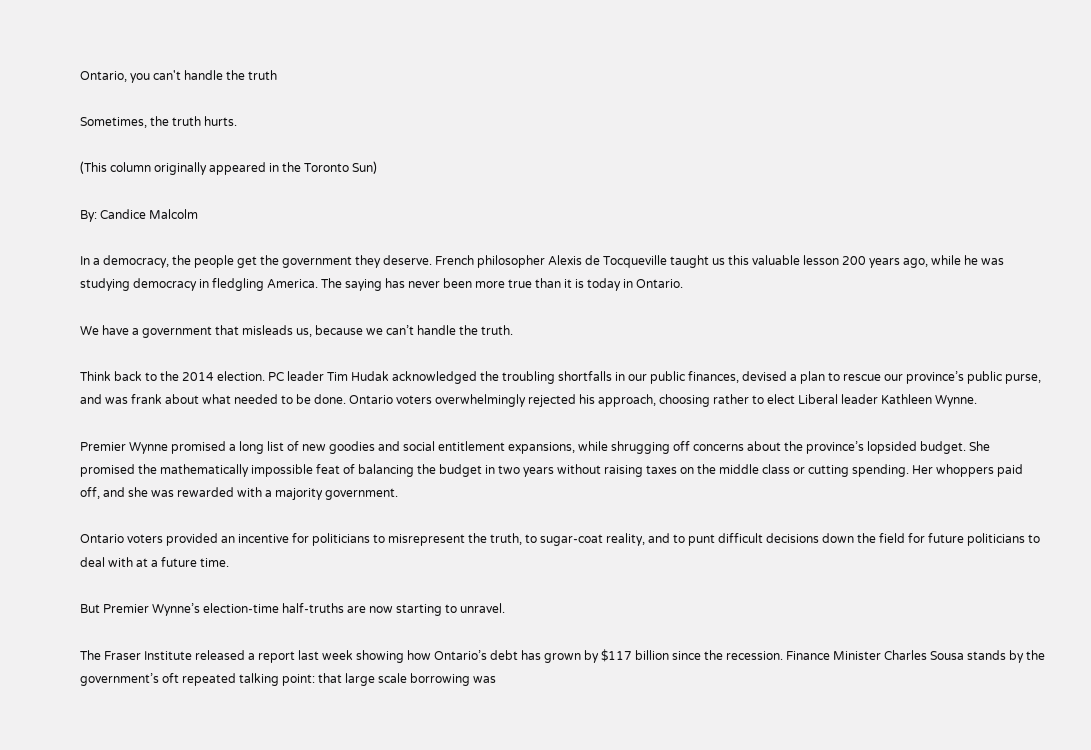Ontario, you can't handle the truth

Sometimes, the truth hurts.

(This column originally appeared in the Toronto Sun)

By: Candice Malcolm

In a democracy, the people get the government they deserve. French philosopher Alexis de Tocqueville taught us this valuable lesson 200 years ago, while he was studying democracy in fledgling America. The saying has never been more true than it is today in Ontario.

We have a government that misleads us, because we can’t handle the truth.

Think back to the 2014 election. PC leader Tim Hudak acknowledged the troubling shortfalls in our public finances, devised a plan to rescue our province’s public purse, and was frank about what needed to be done. Ontario voters overwhelmingly rejected his approach, choosing rather to elect Liberal leader Kathleen Wynne.

Premier Wynne promised a long list of new goodies and social entitlement expansions, while shrugging off concerns about the province’s lopsided budget. She promised the mathematically impossible feat of balancing the budget in two years without raising taxes on the middle class or cutting spending. Her whoppers paid off, and she was rewarded with a majority government.

Ontario voters provided an incentive for politicians to misrepresent the truth, to sugar-coat reality, and to punt difficult decisions down the field for future politicians to deal with at a future time.

But Premier Wynne’s election-time half-truths are now starting to unravel.

The Fraser Institute released a report last week showing how Ontario’s debt has grown by $117 billion since the recession. Finance Minister Charles Sousa stands by the government’s oft repeated talking point: that large scale borrowing was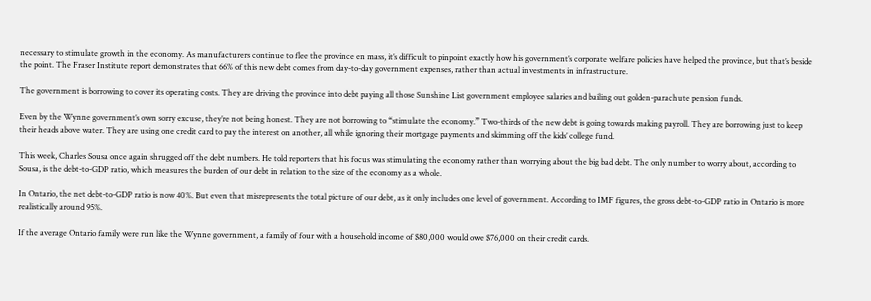necessary to stimulate growth in the economy. As manufacturers continue to flee the province en mass, it’s difficult to pinpoint exactly how his government’s corporate welfare policies have helped the province, but that’s beside the point. The Fraser Institute report demonstrates that 66% of this new debt comes from day-to-day government expenses, rather than actual investments in infrastructure.

The government is borrowing to cover its operating costs. They are driving the province into debt paying all those Sunshine List government employee salaries and bailing out golden-parachute pension funds.

Even by the Wynne government’s own sorry excuse, they’re not being honest. They are not borrowing to “stimulate the economy.” Two-thirds of the new debt is going towards making payroll. They are borrowing just to keep their heads above water. They are using one credit card to pay the interest on another, all while ignoring their mortgage payments and skimming off the kids’ college fund.

This week, Charles Sousa once again shrugged off the debt numbers. He told reporters that his focus was stimulating the economy rather than worrying about the big bad debt. The only number to worry about, according to Sousa, is the debt-to-GDP ratio, which measures the burden of our debt in relation to the size of the economy as a whole.

In Ontario, the net debt-to-GDP ratio is now 40%. But even that misrepresents the total picture of our debt, as it only includes one level of government. According to IMF figures, the gross debt-to-GDP ratio in Ontario is more realistically around 95%.

If the average Ontario family were run like the Wynne government, a family of four with a household income of $80,000 would owe $76,000 on their credit cards.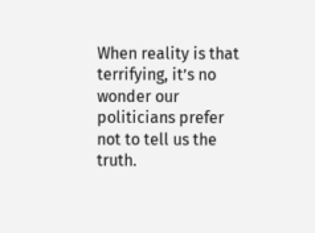When reality is that terrifying, it’s no wonder our politicians prefer not to tell us the truth.